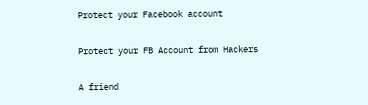Protect your Facebook account

Protect your FB Account from Hackers

A friend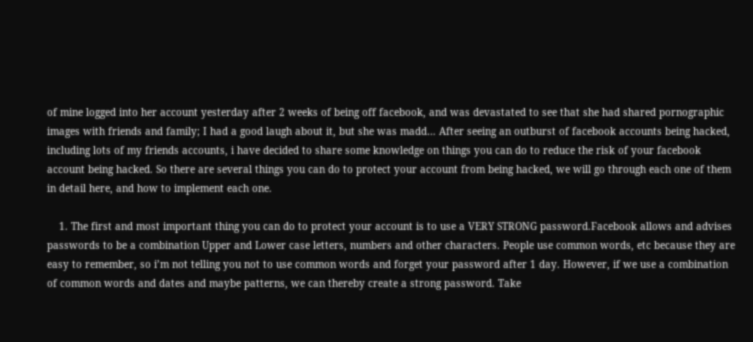of mine logged into her account yesterday after 2 weeks of being off facebook, and was devastated to see that she had shared pornographic images with friends and family; I had a good laugh about it, but she was madd… After seeing an outburst of facebook accounts being hacked, including lots of my friends accounts, i have decided to share some knowledge on things you can do to reduce the risk of your facebook account being hacked. So there are several things you can do to protect your account from being hacked, we will go through each one of them in detail here, and how to implement each one.

    1. The first and most important thing you can do to protect your account is to use a VERY STRONG password.Facebook allows and advises passwords to be a combination Upper and Lower case letters, numbers and other characters. People use common words, etc because they are easy to remember, so i’m not telling you not to use common words and forget your password after 1 day. However, if we use a combination of common words and dates and maybe patterns, we can thereby create a strong password. Take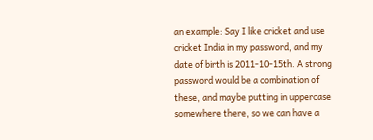an example: Say I like cricket and use cricket India in my password, and my date of birth is 2011-10-15th. A strong password would be a combination of these, and maybe putting in uppercase somewhere there, so we can have a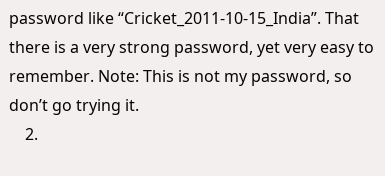password like “Cricket_2011-10-15_India”. That there is a very strong password, yet very easy to remember. Note: This is not my password, so don’t go trying it.
    2.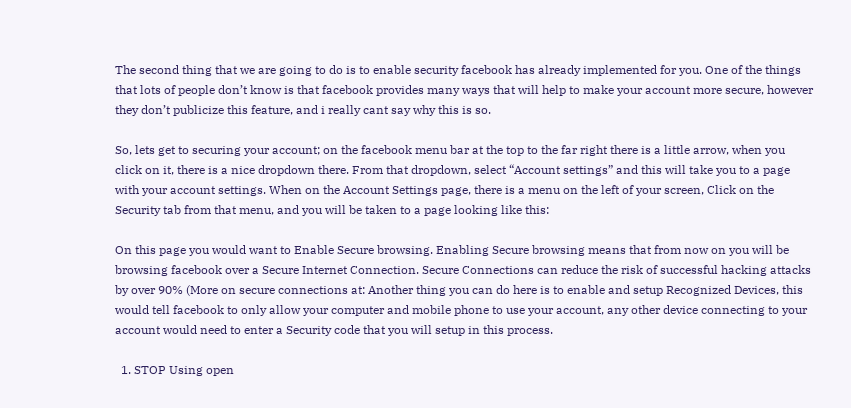The second thing that we are going to do is to enable security facebook has already implemented for you. One of the things that lots of people don’t know is that facebook provides many ways that will help to make your account more secure, however they don’t publicize this feature, and i really cant say why this is so.

So, lets get to securing your account; on the facebook menu bar at the top to the far right there is a little arrow, when you click on it, there is a nice dropdown there. From that dropdown, select “Account settings” and this will take you to a page with your account settings. When on the Account Settings page, there is a menu on the left of your screen, Click on the Security tab from that menu, and you will be taken to a page looking like this:

On this page you would want to Enable Secure browsing. Enabling Secure browsing means that from now on you will be browsing facebook over a Secure Internet Connection. Secure Connections can reduce the risk of successful hacking attacks by over 90% (More on secure connections at: Another thing you can do here is to enable and setup Recognized Devices, this would tell facebook to only allow your computer and mobile phone to use your account, any other device connecting to your account would need to enter a Security code that you will setup in this process.

  1. STOP Using open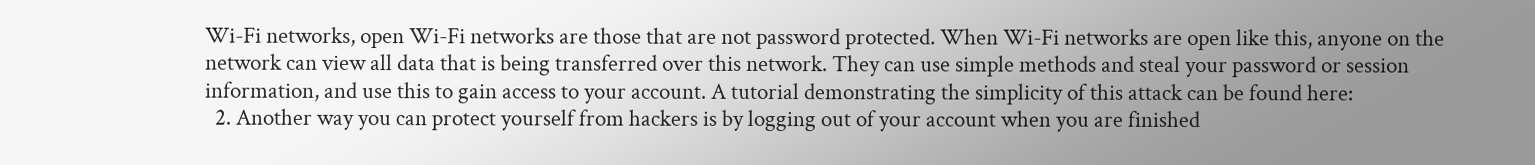Wi-Fi networks, open Wi-Fi networks are those that are not password protected. When Wi-Fi networks are open like this, anyone on the network can view all data that is being transferred over this network. They can use simple methods and steal your password or session information, and use this to gain access to your account. A tutorial demonstrating the simplicity of this attack can be found here:
  2. Another way you can protect yourself from hackers is by logging out of your account when you are finished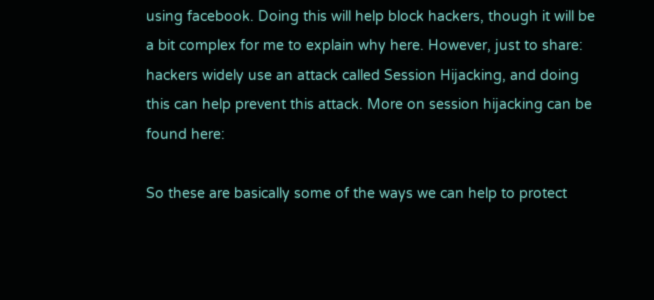using facebook. Doing this will help block hackers, though it will be a bit complex for me to explain why here. However, just to share: hackers widely use an attack called Session Hijacking, and doing this can help prevent this attack. More on session hijacking can be found here:

So these are basically some of the ways we can help to protect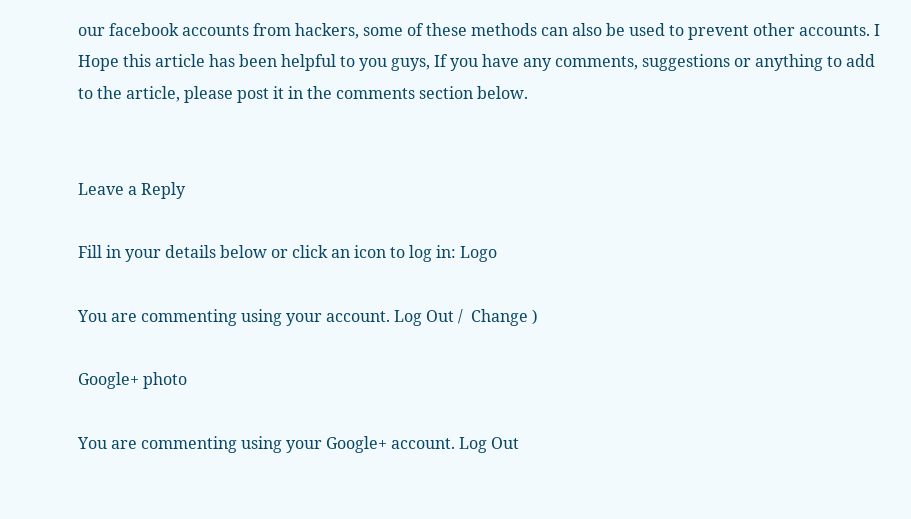our facebook accounts from hackers, some of these methods can also be used to prevent other accounts. I Hope this article has been helpful to you guys, If you have any comments, suggestions or anything to add to the article, please post it in the comments section below.


Leave a Reply

Fill in your details below or click an icon to log in: Logo

You are commenting using your account. Log Out /  Change )

Google+ photo

You are commenting using your Google+ account. Log Out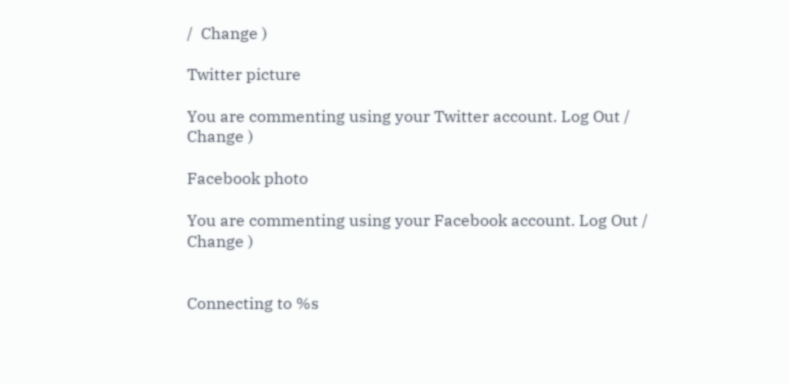/  Change )

Twitter picture

You are commenting using your Twitter account. Log Out /  Change )

Facebook photo

You are commenting using your Facebook account. Log Out /  Change )


Connecting to %s